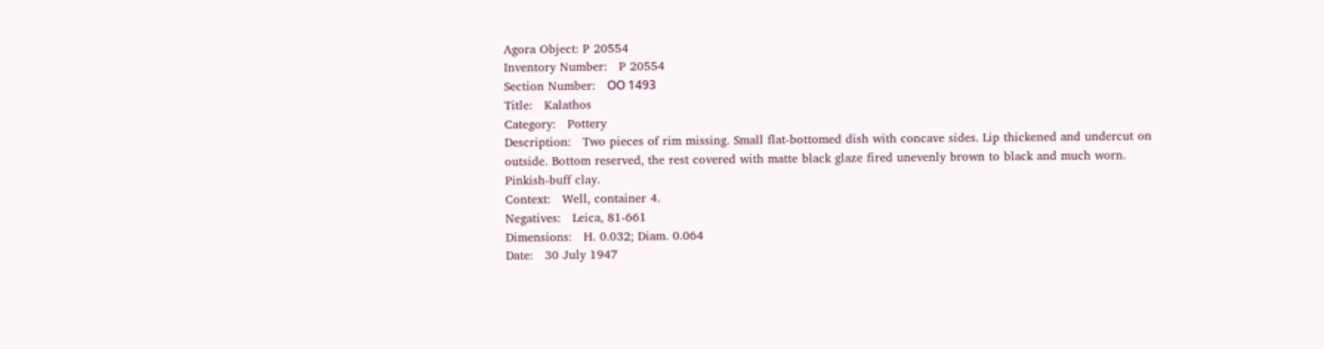Agora Object: P 20554
Inventory Number:   P 20554
Section Number:   ΟΟ 1493
Title:   Kalathos
Category:   Pottery
Description:   Two pieces of rim missing. Small flat-bottomed dish with concave sides. Lip thickened and undercut on outside. Bottom reserved, the rest covered with matte black glaze fired unevenly brown to black and much worn.
Pinkish-buff clay.
Context:   Well, container 4.
Negatives:   Leica, 81-661
Dimensions:   H. 0.032; Diam. 0.064
Date:   30 July 1947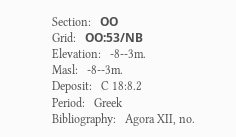Section:   ΟΟ
Grid:   ΟΟ:53/ΝΒ
Elevation:   -8--3m.
Masl:   -8--3m.
Deposit:   C 18:8.2
Period:   Greek
Bibliography:   Agora XII, no.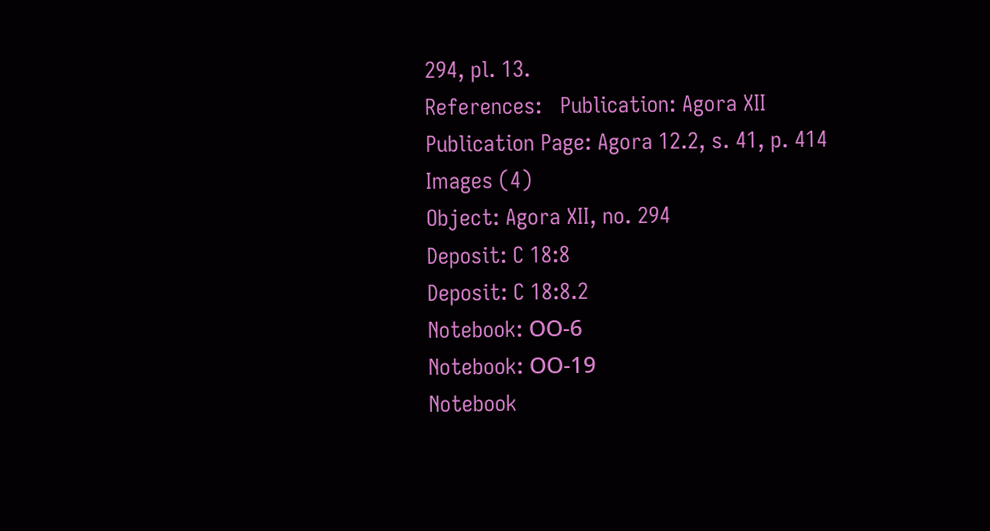294, pl. 13.
References:   Publication: Agora XII
Publication Page: Agora 12.2, s. 41, p. 414
Images (4)
Object: Agora XII, no. 294
Deposit: C 18:8
Deposit: C 18:8.2
Notebook: ΟΟ-6
Notebook: ΟΟ-19
Notebook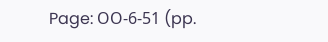Page: ΟΟ-6-51 (pp.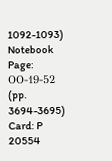1092-1093)
Notebook Page: ΟΟ-19-52 (pp. 3694-3695)
Card: P 20554